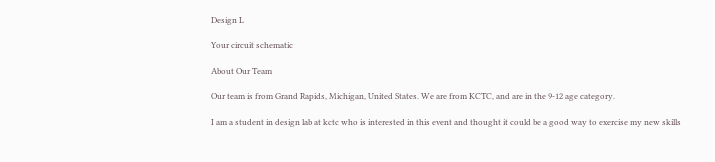Design L

Your circuit schematic

About Our Team

Our team is from Grand Rapids, Michigan, United States. We are from KCTC, and are in the 9-12 age category.

I am a student in design lab at kctc who is interested in this event and thought it could be a good way to exercise my new skills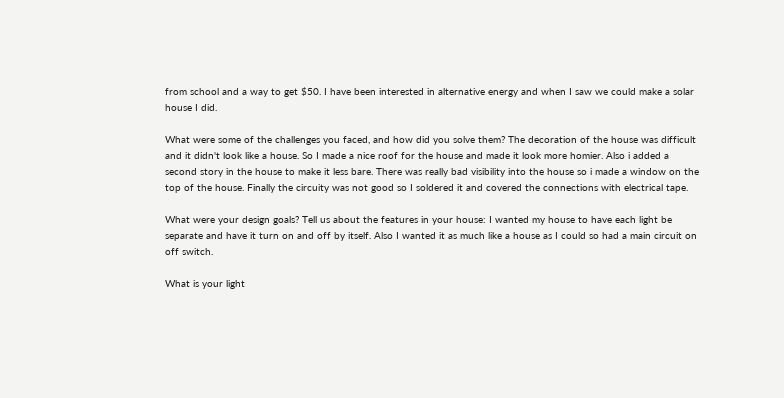from school and a way to get $50. I have been interested in alternative energy and when I saw we could make a solar house I did.

What were some of the challenges you faced, and how did you solve them? The decoration of the house was difficult and it didn't look like a house. So I made a nice roof for the house and made it look more homier. Also i added a second story in the house to make it less bare. There was really bad visibility into the house so i made a window on the top of the house. Finally the circuity was not good so I soldered it and covered the connections with electrical tape.

What were your design goals? Tell us about the features in your house: I wanted my house to have each light be separate and have it turn on and off by itself. Also I wanted it as much like a house as I could so had a main circuit on off switch.

What is your light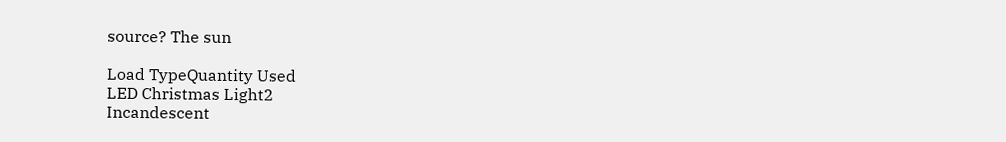source? The sun

Load TypeQuantity Used
LED Christmas Light2
Incandescent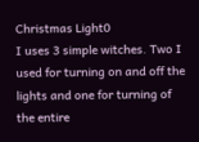Christmas Light0
I uses 3 simple witches. Two I used for turning on and off the lights and one for turning of the entire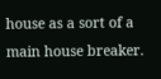house as a sort of a main house breaker.